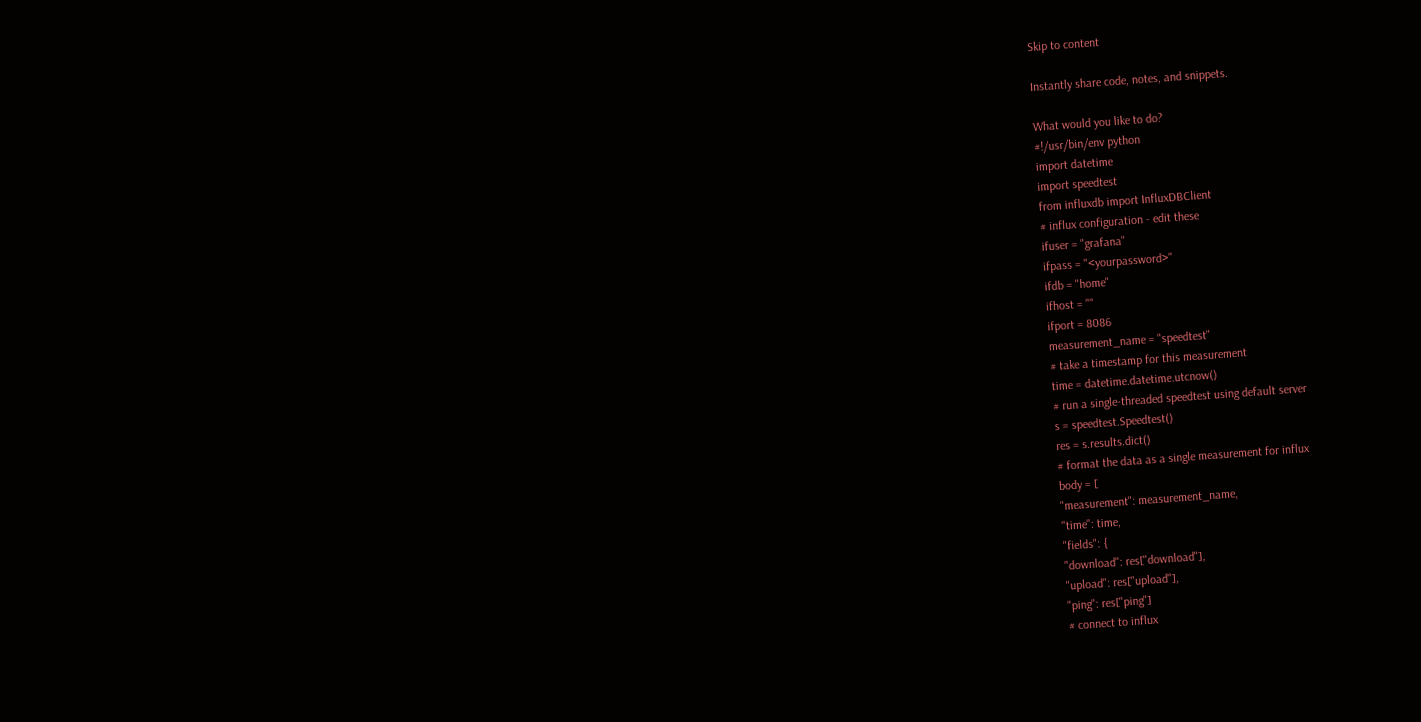Skip to content

Instantly share code, notes, and snippets.

What would you like to do?
#!/usr/bin/env python
import datetime
import speedtest
from influxdb import InfluxDBClient
# influx configuration - edit these
ifuser = "grafana"
ifpass = "<yourpassword>"
ifdb = "home"
ifhost = ""
ifport = 8086
measurement_name = "speedtest"
# take a timestamp for this measurement
time = datetime.datetime.utcnow()
# run a single-threaded speedtest using default server
s = speedtest.Speedtest()
res = s.results.dict()
# format the data as a single measurement for influx
body = [
"measurement": measurement_name,
"time": time,
"fields": {
"download": res["download"],
"upload": res["upload"],
"ping": res["ping"]
# connect to influx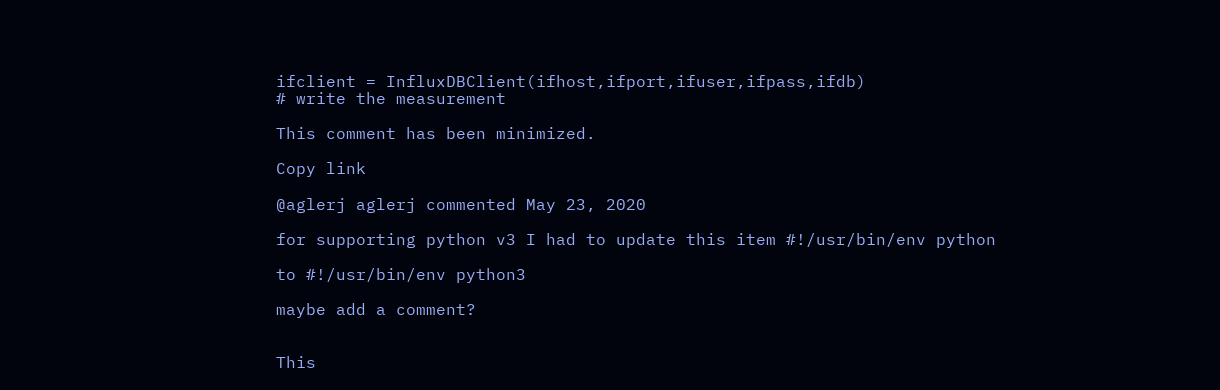ifclient = InfluxDBClient(ifhost,ifport,ifuser,ifpass,ifdb)
# write the measurement

This comment has been minimized.

Copy link

@aglerj aglerj commented May 23, 2020

for supporting python v3 I had to update this item #!/usr/bin/env python

to #!/usr/bin/env python3

maybe add a comment?


This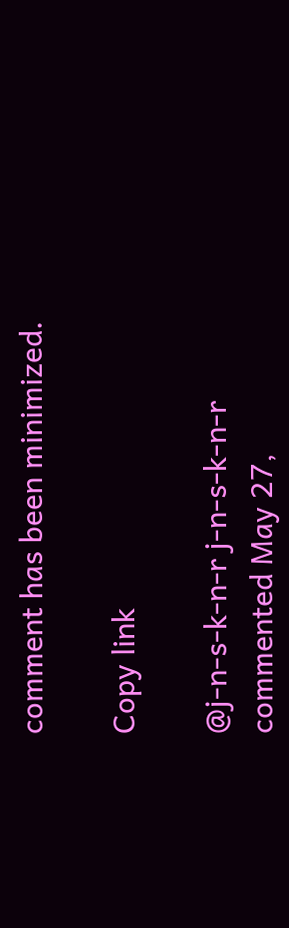comment has been minimized.

Copy link

@j-n-s-k-n-r j-n-s-k-n-r commented May 27,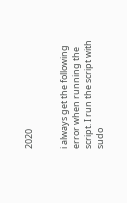2020


i always get the following error when running the script. I run the script with sudo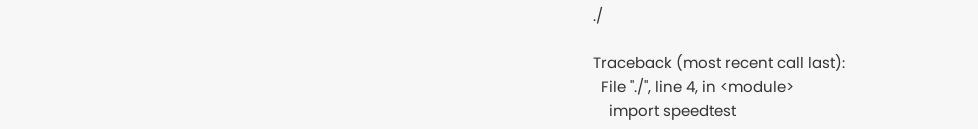./

Traceback (most recent call last):
  File "./", line 4, in <module>
    import speedtest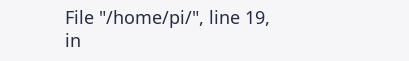File "/home/pi/", line 19, in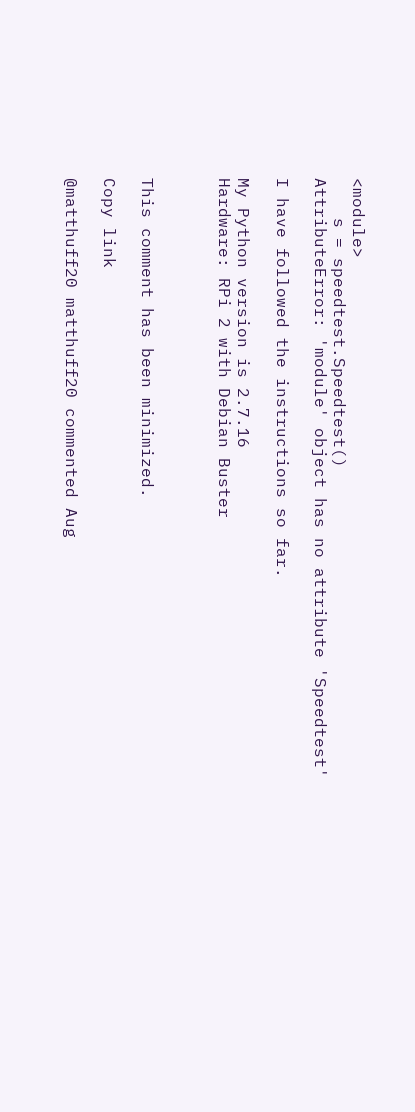<module>
    s = speedtest.Speedtest()
AttributeError: 'module' object has no attribute 'Speedtest'

I have followed the instructions so far.

My Python version is 2.7.16
Hardware: RPi 2 with Debian Buster



This comment has been minimized.

Copy link

@matthuff20 matthuff20 commented Aug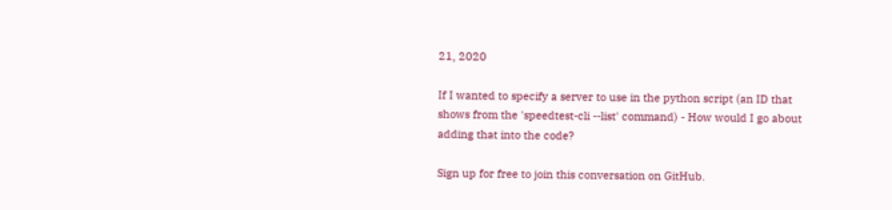21, 2020

If I wanted to specify a server to use in the python script (an ID that shows from the 'speedtest-cli --list' command) - How would I go about adding that into the code?

Sign up for free to join this conversation on GitHub.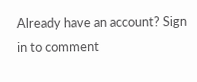Already have an account? Sign in to comment